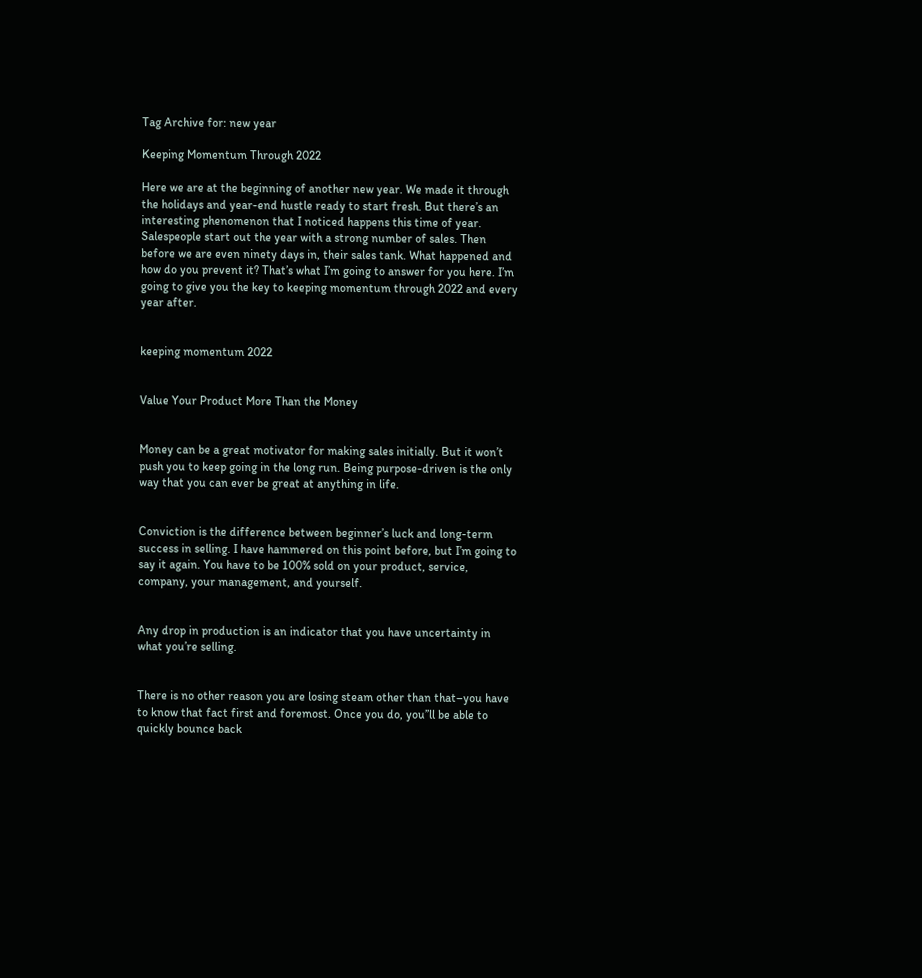Tag Archive for: new year

Keeping Momentum Through 2022

Here we are at the beginning of another new year. We made it through the holidays and year-end hustle ready to start fresh. But there’s an interesting phenomenon that I noticed happens this time of year. Salespeople start out the year with a strong number of sales. Then before we are even ninety days in, their sales tank. What happened and how do you prevent it? That’s what I’m going to answer for you here. I’m going to give you the key to keeping momentum through 2022 and every year after.


keeping momentum 2022


Value Your Product More Than the Money


Money can be a great motivator for making sales initially. But it won’t push you to keep going in the long run. Being purpose-driven is the only way that you can ever be great at anything in life.


Conviction is the difference between beginner’s luck and long-term success in selling. I have hammered on this point before, but I’m going to say it again. You have to be 100% sold on your product, service, company, your management, and yourself.


Any drop in production is an indicator that you have uncertainty in what you’re selling.


There is no other reason you are losing steam other than that–you have to know that fact first and foremost. Once you do, you’’ll be able to quickly bounce back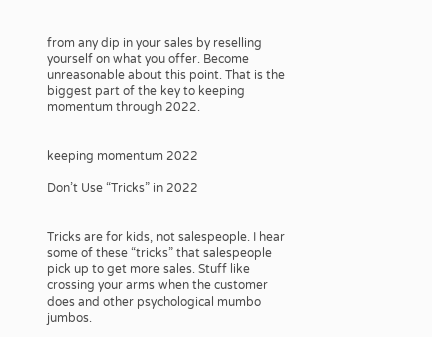from any dip in your sales by reselling yourself on what you offer. Become unreasonable about this point. That is the biggest part of the key to keeping momentum through 2022.


keeping momentum 2022

Don’t Use “Tricks” in 2022


Tricks are for kids, not salespeople. I hear some of these “tricks” that salespeople pick up to get more sales. Stuff like crossing your arms when the customer does and other psychological mumbo jumbos.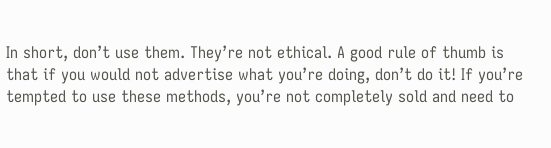In short, don’t use them. They’re not ethical. A good rule of thumb is that if you would not advertise what you’re doing, don’t do it! If you’re tempted to use these methods, you’re not completely sold and need to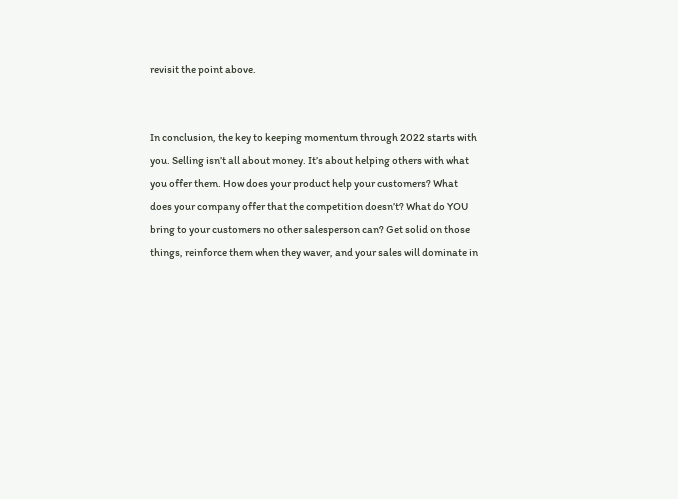revisit the point above.


In conclusion, the key to keeping momentum through 2022 starts with you. Selling isn’t all about money. It’s about helping others with what you offer them. How does your product help your customers? What does your company offer that the competition doesn’t? What do YOU bring to your customers no other salesperson can? Get solid on those things, reinforce them when they waver, and your sales will dominate in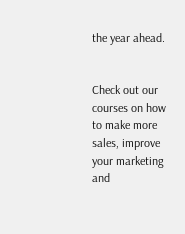the year ahead.


Check out our courses on how to make more sales, improve your marketing and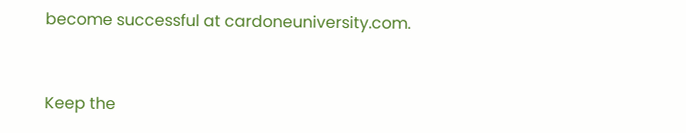become successful at cardoneuniversity.com.


Keep the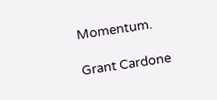Momentum.

Grant Cardone